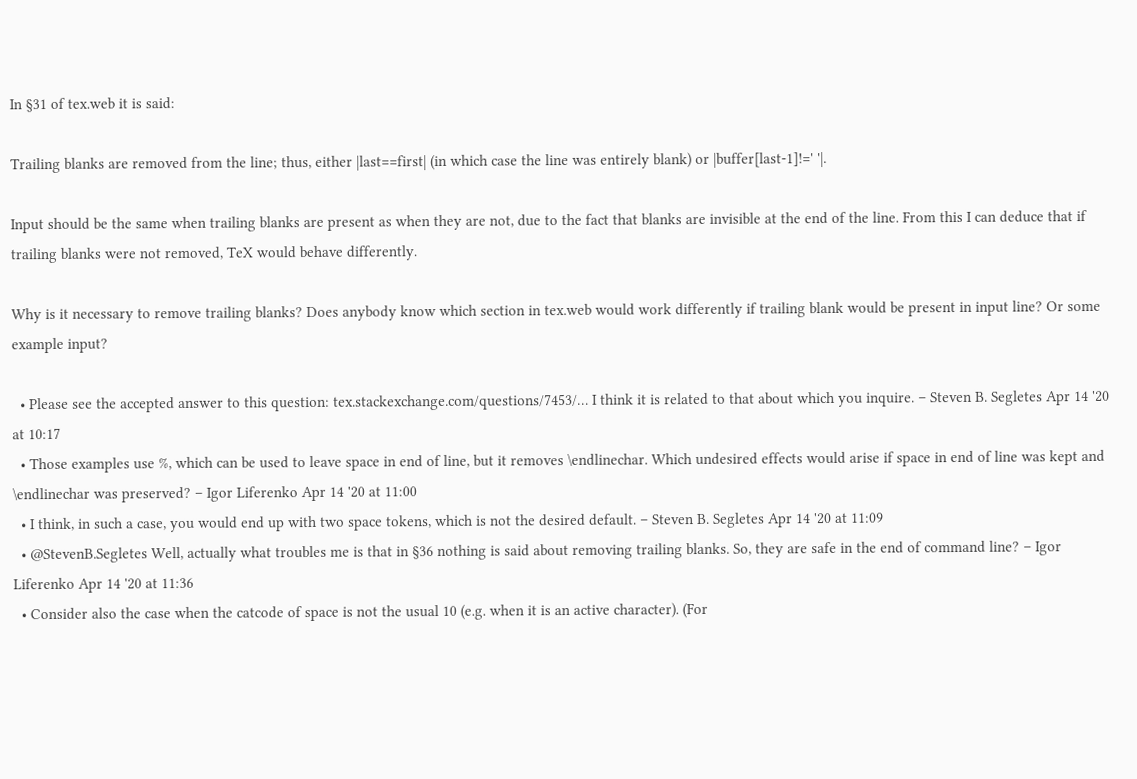In §31 of tex.web it is said:

Trailing blanks are removed from the line; thus, either |last==first| (in which case the line was entirely blank) or |buffer[last-1]!=' '|.

Input should be the same when trailing blanks are present as when they are not, due to the fact that blanks are invisible at the end of the line. From this I can deduce that if trailing blanks were not removed, TeX would behave differently.

Why is it necessary to remove trailing blanks? Does anybody know which section in tex.web would work differently if trailing blank would be present in input line? Or some example input?

  • Please see the accepted answer to this question: tex.stackexchange.com/questions/7453/… I think it is related to that about which you inquire. – Steven B. Segletes Apr 14 '20 at 10:17
  • Those examples use %, which can be used to leave space in end of line, but it removes \endlinechar. Which undesired effects would arise if space in end of line was kept and \endlinechar was preserved? – Igor Liferenko Apr 14 '20 at 11:00
  • I think, in such a case, you would end up with two space tokens, which is not the desired default. – Steven B. Segletes Apr 14 '20 at 11:09
  • @StevenB.Segletes Well, actually what troubles me is that in §36 nothing is said about removing trailing blanks. So, they are safe in the end of command line? – Igor Liferenko Apr 14 '20 at 11:36
  • Consider also the case when the catcode of space is not the usual 10 (e.g. when it is an active character). (For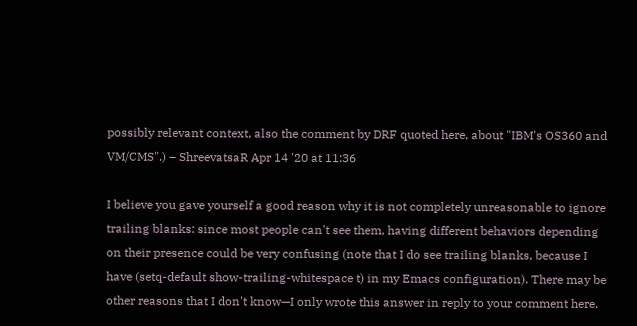possibly relevant context, also the comment by DRF quoted here, about "IBM's OS360 and VM/CMS".) – ShreevatsaR Apr 14 '20 at 11:36

I believe you gave yourself a good reason why it is not completely unreasonable to ignore trailing blanks: since most people can't see them, having different behaviors depending on their presence could be very confusing (note that I do see trailing blanks, because I have (setq-default show-trailing-whitespace t) in my Emacs configuration). There may be other reasons that I don't know—I only wrote this answer in reply to your comment here.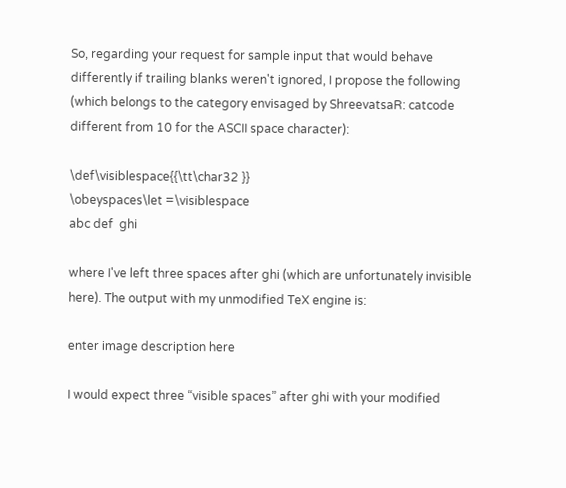So, regarding your request for sample input that would behave differently if trailing blanks weren't ignored, I propose the following (which belongs to the category envisaged by ShreevatsaR: catcode different from 10 for the ASCII space character):

\def\visiblespace{{\tt\char32 }}
\obeyspaces\let =\visiblespace
abc def  ghi

where I've left three spaces after ghi (which are unfortunately invisible here). The output with my unmodified TeX engine is:

enter image description here

I would expect three “visible spaces” after ghi with your modified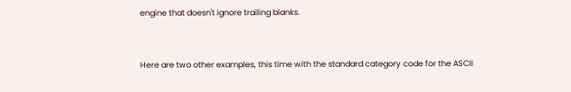engine that doesn't ignore trailing blanks.


Here are two other examples, this time with the standard category code for the ASCII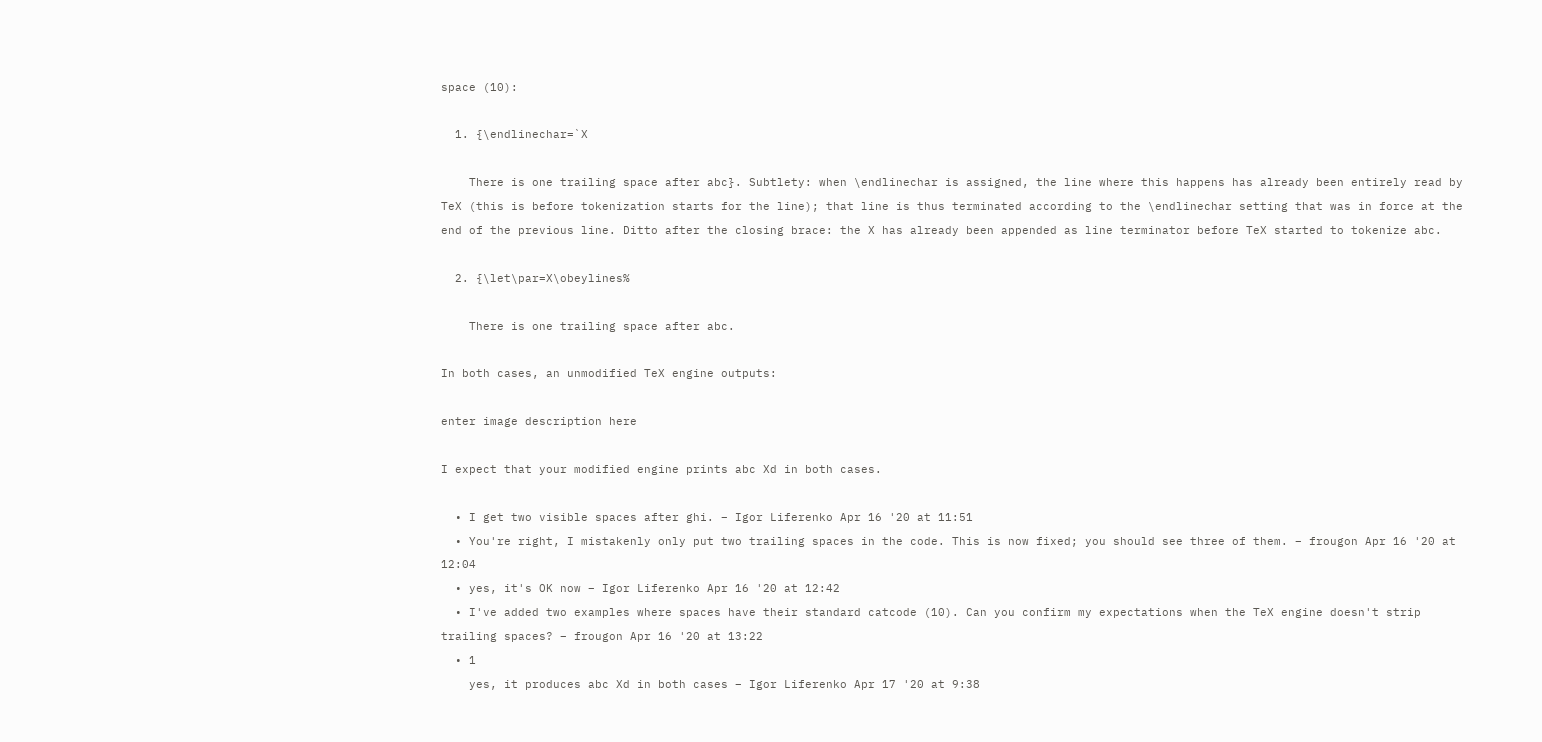space (10):

  1. {\endlinechar=`X

    There is one trailing space after abc}. Subtlety: when \endlinechar is assigned, the line where this happens has already been entirely read by TeX (this is before tokenization starts for the line); that line is thus terminated according to the \endlinechar setting that was in force at the end of the previous line. Ditto after the closing brace: the X has already been appended as line terminator before TeX started to tokenize abc.

  2. {\let\par=X\obeylines%

    There is one trailing space after abc.

In both cases, an unmodified TeX engine outputs:

enter image description here

I expect that your modified engine prints abc Xd in both cases.

  • I get two visible spaces after ghi. – Igor Liferenko Apr 16 '20 at 11:51
  • You're right, I mistakenly only put two trailing spaces in the code. This is now fixed; you should see three of them. – frougon Apr 16 '20 at 12:04
  • yes, it's OK now – Igor Liferenko Apr 16 '20 at 12:42
  • I've added two examples where spaces have their standard catcode (10). Can you confirm my expectations when the TeX engine doesn't strip trailing spaces? – frougon Apr 16 '20 at 13:22
  • 1
    yes, it produces abc Xd in both cases – Igor Liferenko Apr 17 '20 at 9:38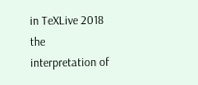in TeXLive 2018 the interpretation of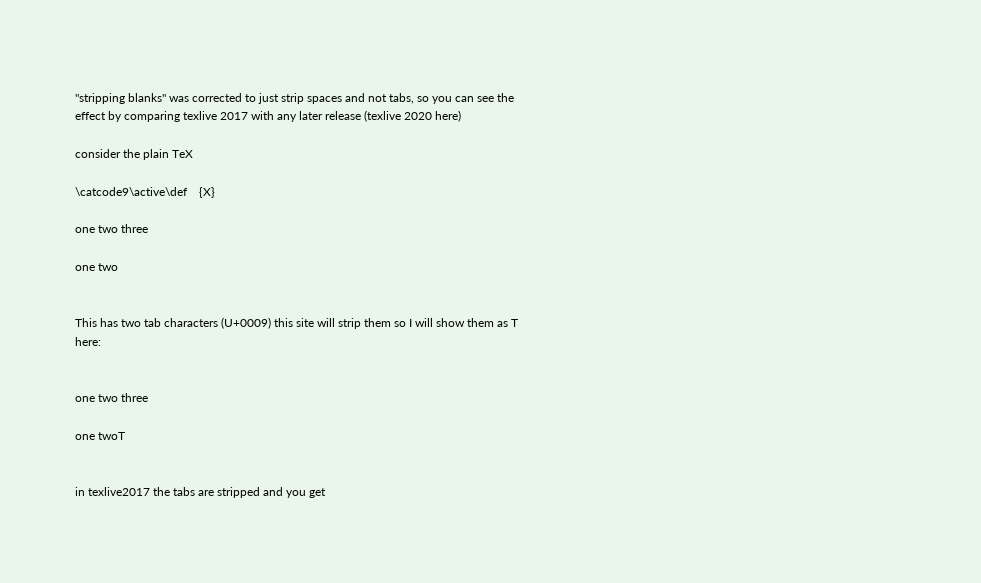"stripping blanks" was corrected to just strip spaces and not tabs, so you can see the effect by comparing texlive 2017 with any later release (texlive 2020 here)

consider the plain TeX

\catcode9\active\def    {X}

one two three

one two


This has two tab characters (U+0009) this site will strip them so I will show them as T here:


one two three

one twoT


in texlive2017 the tabs are stripped and you get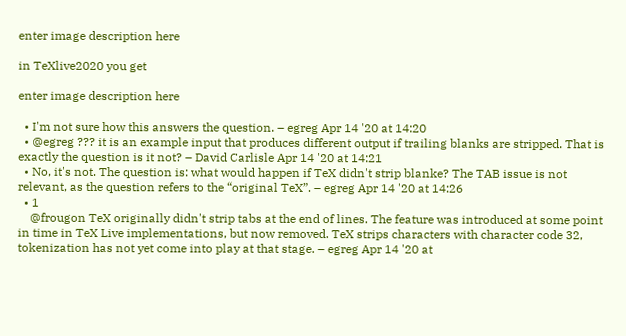enter image description here

in TeXlive2020 you get

enter image description here

  • I'm not sure how this answers the question. – egreg Apr 14 '20 at 14:20
  • @egreg ??? it is an example input that produces different output if trailing blanks are stripped. That is exactly the question is it not? – David Carlisle Apr 14 '20 at 14:21
  • No, it's not. The question is: what would happen if TeX didn't strip blanke? The TAB issue is not relevant, as the question refers to the “original TeX”. – egreg Apr 14 '20 at 14:26
  • 1
    @frougon TeX originally didn't strip tabs at the end of lines. The feature was introduced at some point in time in TeX Live implementations, but now removed. TeX strips characters with character code 32, tokenization has not yet come into play at that stage. – egreg Apr 14 '20 at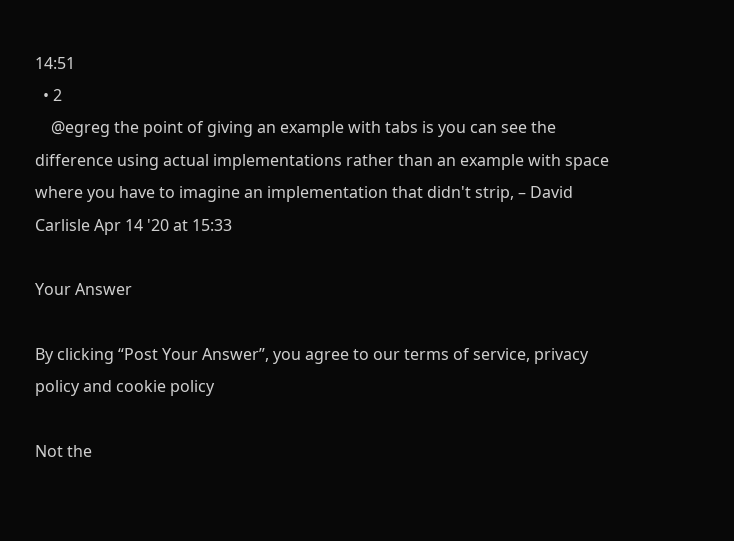14:51
  • 2
    @egreg the point of giving an example with tabs is you can see the difference using actual implementations rather than an example with space where you have to imagine an implementation that didn't strip, – David Carlisle Apr 14 '20 at 15:33

Your Answer

By clicking “Post Your Answer”, you agree to our terms of service, privacy policy and cookie policy

Not the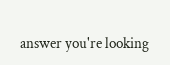answer you're looking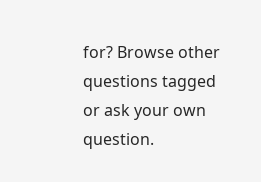for? Browse other questions tagged or ask your own question.